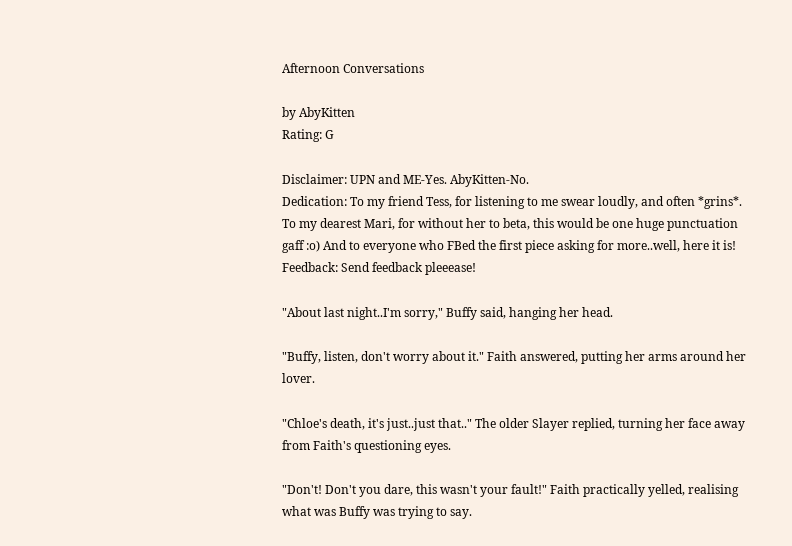Afternoon Conversations

by AbyKitten
Rating: G

Disclaimer: UPN and ME-Yes. AbyKitten-No.
Dedication: To my friend Tess, for listening to me swear loudly, and often *grins*. To my dearest Mari, for without her to beta, this would be one huge punctuation gaff :o) And to everyone who FBed the first piece asking for more..well, here it is!
Feedback: Send feedback pleeease!

"About last night..I'm sorry," Buffy said, hanging her head.

"Buffy, listen, don't worry about it." Faith answered, putting her arms around her lover.

"Chloe's death, it's just..just that.." The older Slayer replied, turning her face away from Faith's questioning eyes.

"Don't! Don't you dare, this wasn't your fault!" Faith practically yelled, realising what was Buffy was trying to say.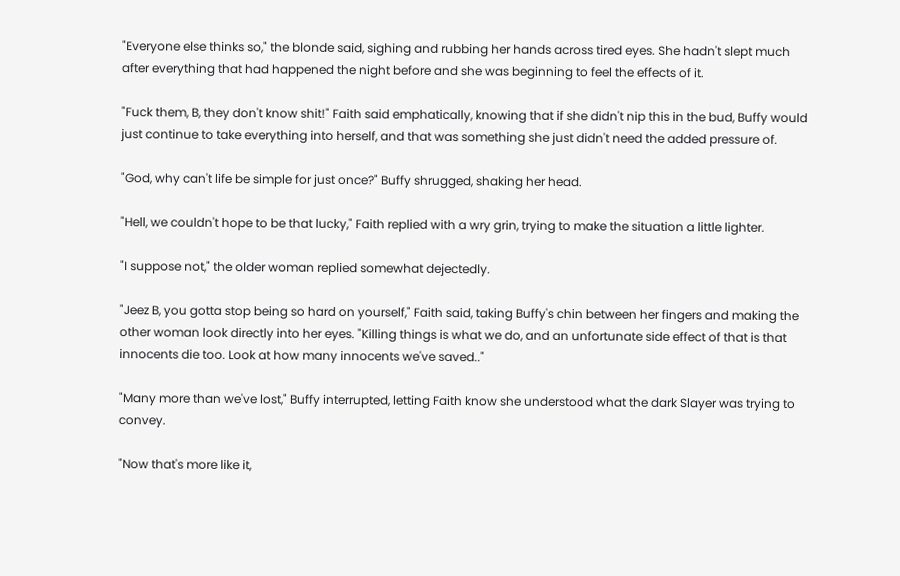"Everyone else thinks so," the blonde said, sighing and rubbing her hands across tired eyes. She hadn't slept much after everything that had happened the night before and she was beginning to feel the effects of it.

"Fuck them, B, they don't know shit!" Faith said emphatically, knowing that if she didn't nip this in the bud, Buffy would just continue to take everything into herself, and that was something she just didn't need the added pressure of.

"God, why can't life be simple for just once?" Buffy shrugged, shaking her head.

"Hell, we couldn't hope to be that lucky," Faith replied with a wry grin, trying to make the situation a little lighter.

"I suppose not," the older woman replied somewhat dejectedly.

"Jeez B, you gotta stop being so hard on yourself," Faith said, taking Buffy's chin between her fingers and making the other woman look directly into her eyes. "Killing things is what we do, and an unfortunate side effect of that is that innocents die too. Look at how many innocents we've saved.."

"Many more than we've lost," Buffy interrupted, letting Faith know she understood what the dark Slayer was trying to convey.

"Now that's more like it,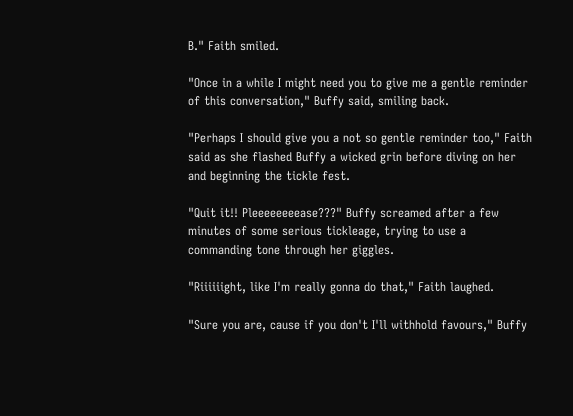B." Faith smiled.

"Once in a while I might need you to give me a gentle reminder of this conversation," Buffy said, smiling back.

"Perhaps I should give you a not so gentle reminder too," Faith said as she flashed Buffy a wicked grin before diving on her and beginning the tickle fest.

"Quit it!! Pleeeeeeeease???" Buffy screamed after a few minutes of some serious tickleage, trying to use a commanding tone through her giggles.

"Riiiiiight, like I'm really gonna do that," Faith laughed.

"Sure you are, cause if you don't I'll withhold favours," Buffy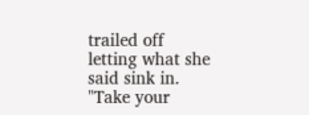trailed off letting what she said sink in. "Take your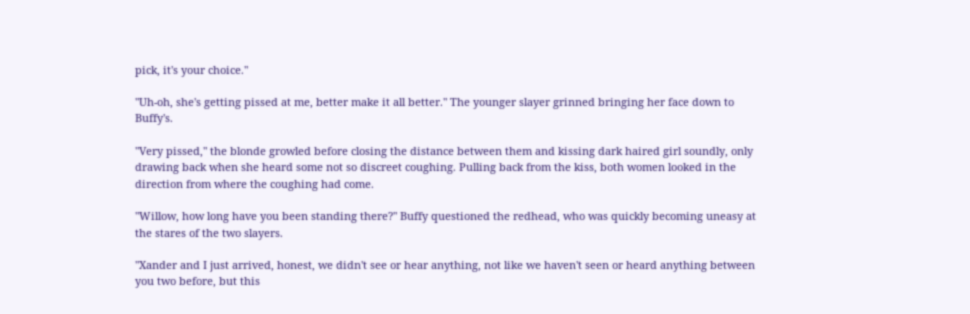pick, it's your choice."

"Uh-oh, she's getting pissed at me, better make it all better." The younger slayer grinned bringing her face down to Buffy's.

"Very pissed," the blonde growled before closing the distance between them and kissing dark haired girl soundly, only drawing back when she heard some not so discreet coughing. Pulling back from the kiss, both women looked in the direction from where the coughing had come.

"Willow, how long have you been standing there?" Buffy questioned the redhead, who was quickly becoming uneasy at the stares of the two slayers.

"Xander and I just arrived, honest, we didn't see or hear anything, not like we haven't seen or heard anything between you two before, but this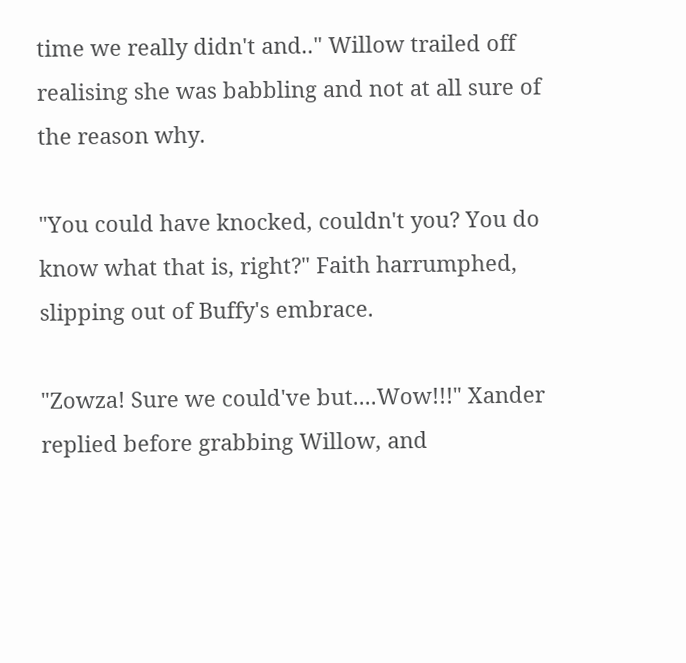time we really didn't and.." Willow trailed off realising she was babbling and not at all sure of the reason why.

"You could have knocked, couldn't you? You do know what that is, right?" Faith harrumphed, slipping out of Buffy's embrace.

"Zowza! Sure we could've but....Wow!!!" Xander replied before grabbing Willow, and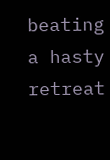beating a hasty retreat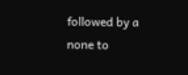followed by a none to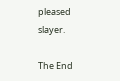pleased slayer.

The End